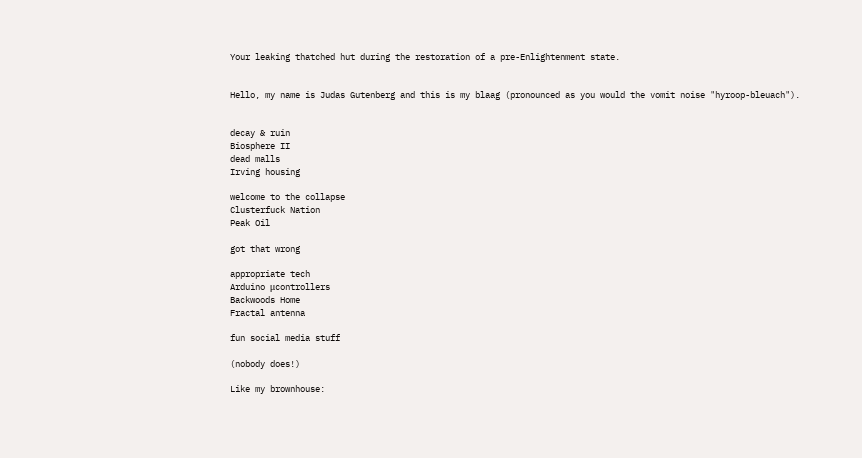Your leaking thatched hut during the restoration of a pre-Enlightenment state.


Hello, my name is Judas Gutenberg and this is my blaag (pronounced as you would the vomit noise "hyroop-bleuach").


decay & ruin
Biosphere II
dead malls
Irving housing

welcome to the collapse
Clusterfuck Nation
Peak Oil

got that wrong

appropriate tech
Arduino μcontrollers
Backwoods Home
Fractal antenna

fun social media stuff

(nobody does!)

Like my brownhouse: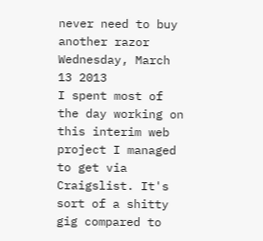never need to buy another razor
Wednesday, March 13 2013
I spent most of the day working on this interim web project I managed to get via Craigslist. It's sort of a shitty gig compared to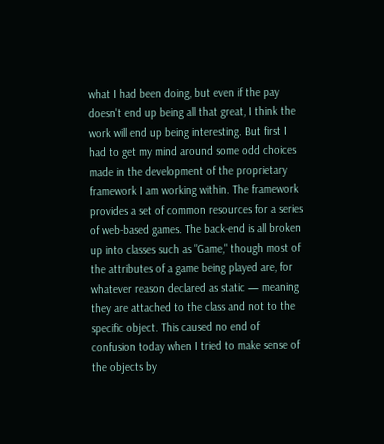what I had been doing, but even if the pay doesn't end up being all that great, I think the work will end up being interesting. But first I had to get my mind around some odd choices made in the development of the proprietary framework I am working within. The framework provides a set of common resources for a series of web-based games. The back-end is all broken up into classes such as "Game," though most of the attributes of a game being played are, for whatever reason declared as static — meaning they are attached to the class and not to the specific object. This caused no end of confusion today when I tried to make sense of the objects by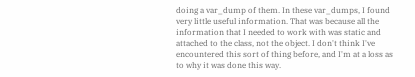doing a var_dump of them. In these var_dumps, I found very little useful information. That was because all the information that I needed to work with was static and attached to the class, not the object. I don't think I've encountered this sort of thing before, and I'm at a loss as to why it was done this way.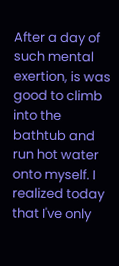After a day of such mental exertion, is was good to climb into the bathtub and run hot water onto myself. I realized today that I've only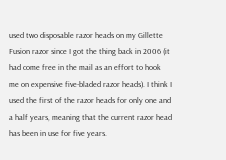used two disposable razor heads on my Gillette Fusion razor since I got the thing back in 2006 (it had come free in the mail as an effort to hook me on expensive five-bladed razor heads). I think I used the first of the razor heads for only one and a half years, meaning that the current razor head has been in use for five years.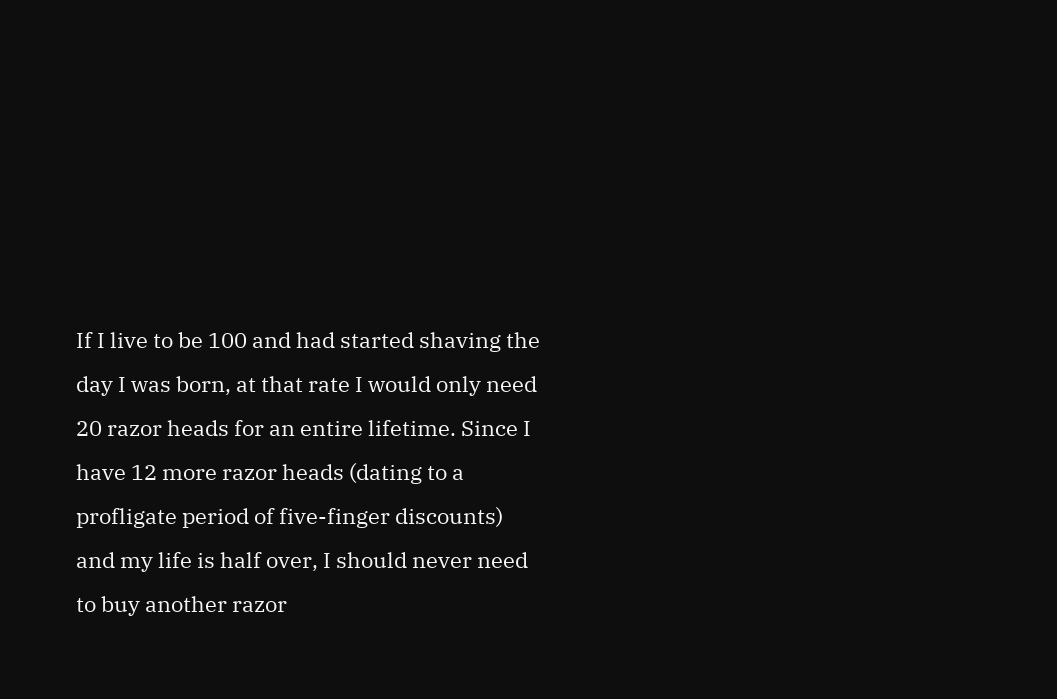If I live to be 100 and had started shaving the day I was born, at that rate I would only need 20 razor heads for an entire lifetime. Since I have 12 more razor heads (dating to a profligate period of five-finger discounts) and my life is half over, I should never need to buy another razor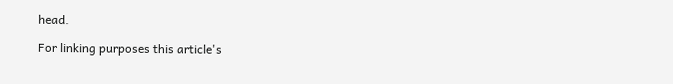head.

For linking purposes this article's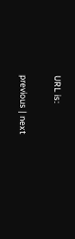URL is:

previous | next